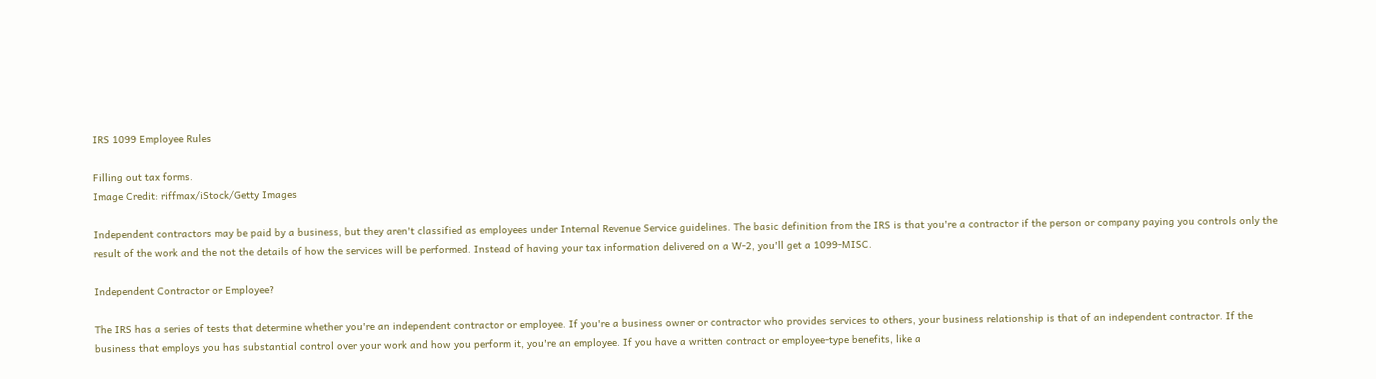IRS 1099 Employee Rules

Filling out tax forms.
Image Credit: riffmax/iStock/Getty Images

Independent contractors may be paid by a business, but they aren't classified as employees under Internal Revenue Service guidelines. The basic definition from the IRS is that you're a contractor if the person or company paying you controls only the result of the work and the not the details of how the services will be performed. Instead of having your tax information delivered on a W-2, you'll get a 1099-MISC.

Independent Contractor or Employee?

The IRS has a series of tests that determine whether you're an independent contractor or employee. If you're a business owner or contractor who provides services to others, your business relationship is that of an independent contractor. If the business that employs you has substantial control over your work and how you perform it, you're an employee. If you have a written contract or employee-type benefits, like a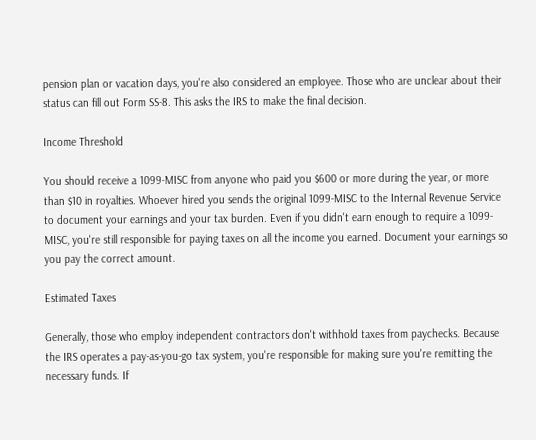pension plan or vacation days, you're also considered an employee. Those who are unclear about their status can fill out Form SS-8. This asks the IRS to make the final decision.

Income Threshold

You should receive a 1099-MISC from anyone who paid you $600 or more during the year, or more than $10 in royalties. Whoever hired you sends the original 1099-MISC to the Internal Revenue Service to document your earnings and your tax burden. Even if you didn't earn enough to require a 1099-MISC, you're still responsible for paying taxes on all the income you earned. Document your earnings so you pay the correct amount.

Estimated Taxes

Generally, those who employ independent contractors don't withhold taxes from paychecks. Because the IRS operates a pay-as-you-go tax system, you're responsible for making sure you're remitting the necessary funds. If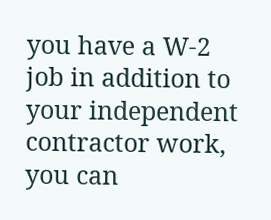you have a W-2 job in addition to your independent contractor work, you can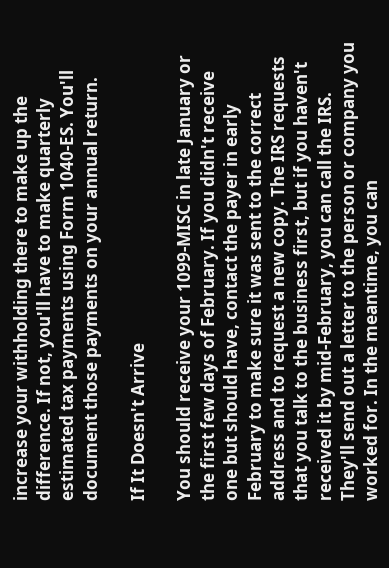increase your withholding there to make up the difference. If not, you'll have to make quarterly estimated tax payments using Form 1040-ES. You'll document those payments on your annual return.

If It Doesn't Arrive

You should receive your 1099-MISC in late January or the first few days of February. If you didn't receive one but should have, contact the payer in early February to make sure it was sent to the correct address and to request a new copy. The IRS requests that you talk to the business first, but if you haven't received it by mid-February, you can call the IRS. They'll send out a letter to the person or company you worked for. In the meantime, you can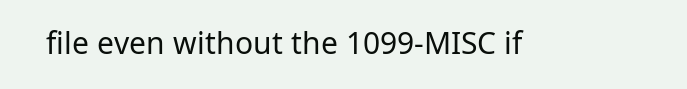file even without the 1099-MISC if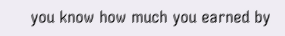you know how much you earned by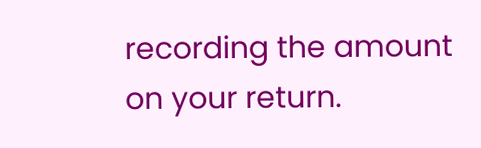recording the amount on your return.